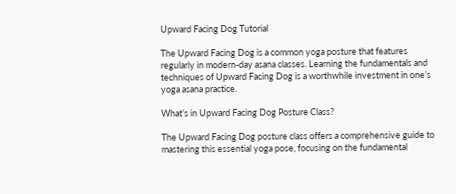Upward Facing Dog Tutorial

The Upward Facing Dog is a common yoga posture that features regularly in modern-day asana classes. Learning the fundamentals and techniques of Upward Facing Dog is a worthwhile investment in one’s yoga asana practice.

What’s in Upward Facing Dog Posture Class?

The Upward Facing Dog posture class offers a comprehensive guide to mastering this essential yoga pose, focusing on the fundamental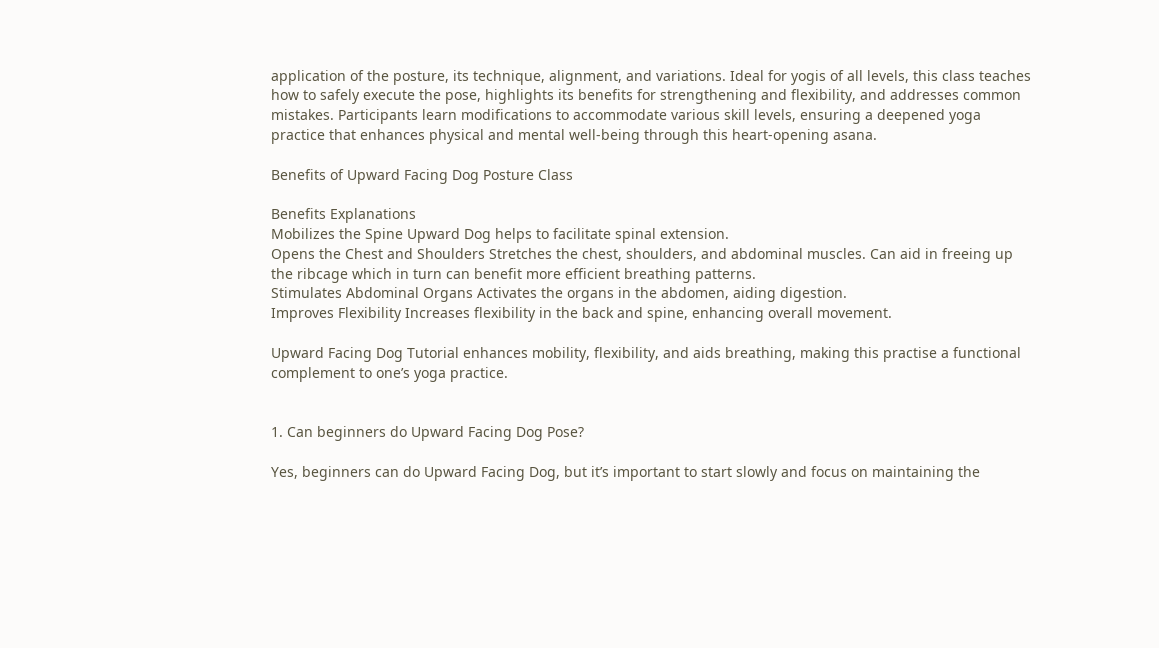application of the posture, its technique, alignment, and variations. Ideal for yogis of all levels, this class teaches how to safely execute the pose, highlights its benefits for strengthening and flexibility, and addresses common mistakes. Participants learn modifications to accommodate various skill levels, ensuring a deepened yoga practice that enhances physical and mental well-being through this heart-opening asana.

Benefits of Upward Facing Dog Posture Class

Benefits Explanations
Mobilizes the Spine Upward Dog helps to facilitate spinal extension.
Opens the Chest and Shoulders Stretches the chest, shoulders, and abdominal muscles. Can aid in freeing up the ribcage which in turn can benefit more efficient breathing patterns.
Stimulates Abdominal Organs Activates the organs in the abdomen, aiding digestion.
Improves Flexibility Increases flexibility in the back and spine, enhancing overall movement.

Upward Facing Dog Tutorial enhances mobility, flexibility, and aids breathing, making this practise a functional complement to one’s yoga practice.


1. Can beginners do Upward Facing Dog Pose?

Yes, beginners can do Upward Facing Dog, but it’s important to start slowly and focus on maintaining the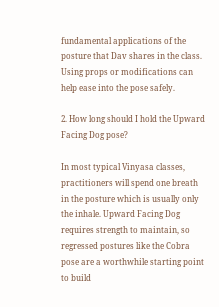fundamental applications of the posture that Dav shares in the class. Using props or modifications can help ease into the pose safely.

2. How long should I hold the Upward Facing Dog pose?

In most typical Vinyasa classes, practitioners will spend one breath in the posture which is usually only the inhale. Upward Facing Dog requires strength to maintain, so regressed postures like the Cobra pose are a worthwhile starting point to build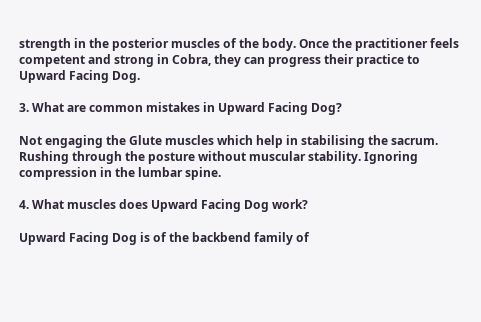strength in the posterior muscles of the body. Once the practitioner feels competent and strong in Cobra, they can progress their practice to Upward Facing Dog.

3. What are common mistakes in Upward Facing Dog?

Not engaging the Glute muscles which help in stabilising the sacrum. Rushing through the posture without muscular stability. Ignoring compression in the lumbar spine.

4. What muscles does Upward Facing Dog work?

Upward Facing Dog is of the backbend family of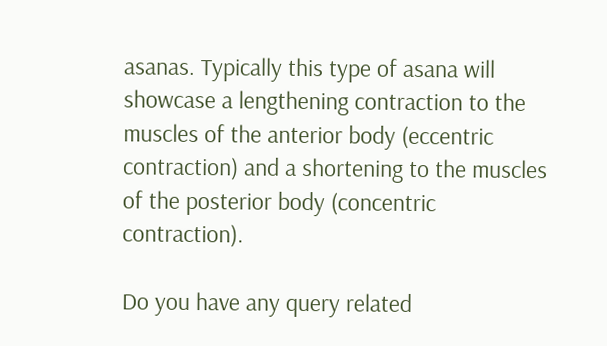asanas. Typically this type of asana will showcase a lengthening contraction to the muscles of the anterior body (eccentric contraction) and a shortening to the muscles of the posterior body (concentric contraction).

Do you have any query related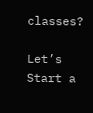classes?

Let’s Start a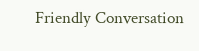Friendly Conversation